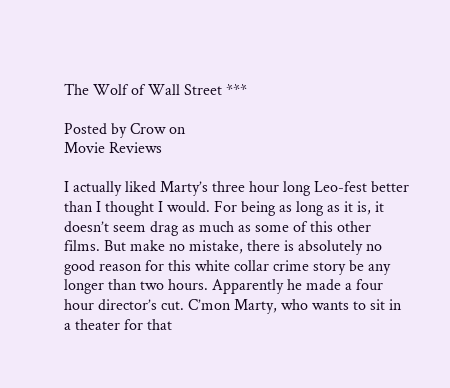The Wolf of Wall Street ***

Posted by Crow on
Movie Reviews

I actually liked Marty’s three hour long Leo-fest better than I thought I would. For being as long as it is, it doesn’t seem drag as much as some of this other films. But make no mistake, there is absolutely no good reason for this white collar crime story be any longer than two hours. Apparently he made a four hour director’s cut. C’mon Marty, who wants to sit in a theater for that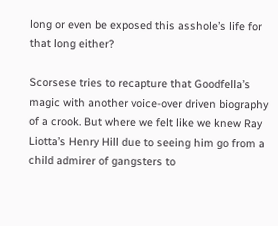long or even be exposed this asshole’s life for that long either?

Scorsese tries to recapture that Goodfella’s magic with another voice-over driven biography of a crook. But where we felt like we knew Ray Liotta’s Henry Hill due to seeing him go from a child admirer of gangsters to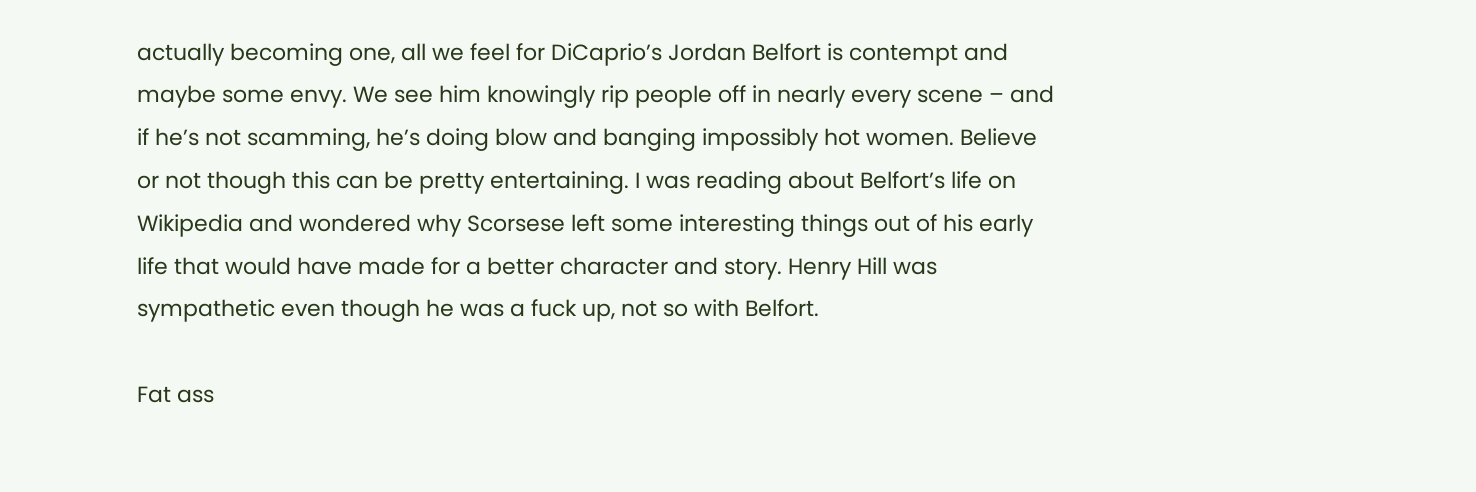actually becoming one, all we feel for DiCaprio’s Jordan Belfort is contempt and maybe some envy. We see him knowingly rip people off in nearly every scene – and if he’s not scamming, he’s doing blow and banging impossibly hot women. Believe or not though this can be pretty entertaining. I was reading about Belfort’s life on Wikipedia and wondered why Scorsese left some interesting things out of his early life that would have made for a better character and story. Henry Hill was sympathetic even though he was a fuck up, not so with Belfort.

Fat ass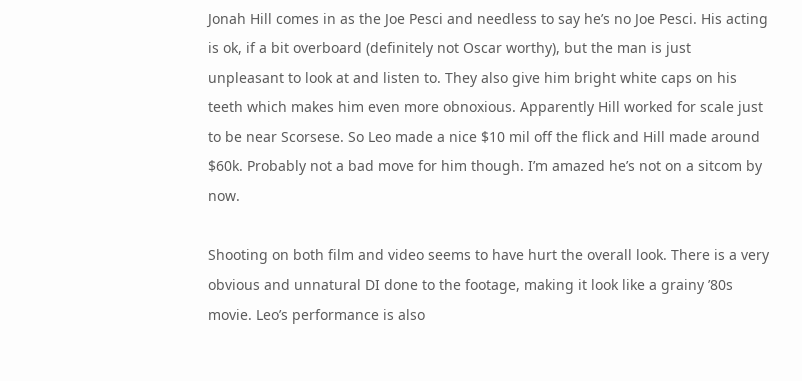Jonah Hill comes in as the Joe Pesci and needless to say he’s no Joe Pesci. His acting is ok, if a bit overboard (definitely not Oscar worthy), but the man is just unpleasant to look at and listen to. They also give him bright white caps on his teeth which makes him even more obnoxious. Apparently Hill worked for scale just to be near Scorsese. So Leo made a nice $10 mil off the flick and Hill made around $60k. Probably not a bad move for him though. I’m amazed he’s not on a sitcom by now.

Shooting on both film and video seems to have hurt the overall look. There is a very obvious and unnatural DI done to the footage, making it look like a grainy ’80s movie. Leo’s performance is also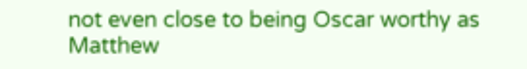not even close to being Oscar worthy as Matthew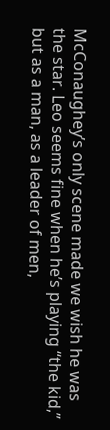McConaughey’s only scene made we wish he was the star. Leo seems fine when he’s playing “the kid,” but as a man, as a leader of men,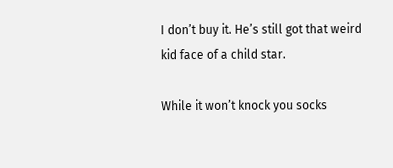I don’t buy it. He’s still got that weird kid face of a child star.

While it won’t knock you socks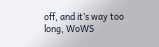off, and it’s way too long, WoWS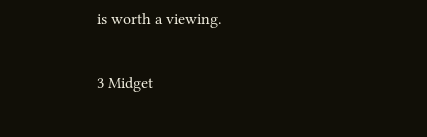is worth a viewing.

3 Midget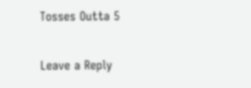Tosses Outta 5

Leave a Reply